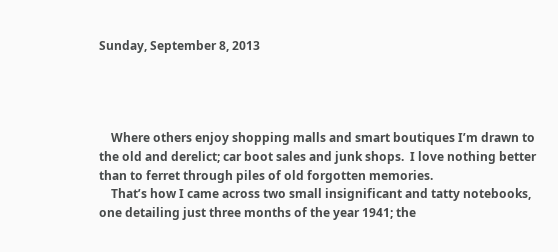Sunday, September 8, 2013




    Where others enjoy shopping malls and smart boutiques I’m drawn to the old and derelict; car boot sales and junk shops.  I love nothing better than to ferret through piles of old forgotten memories.
    That’s how I came across two small insignificant and tatty notebooks, one detailing just three months of the year 1941; the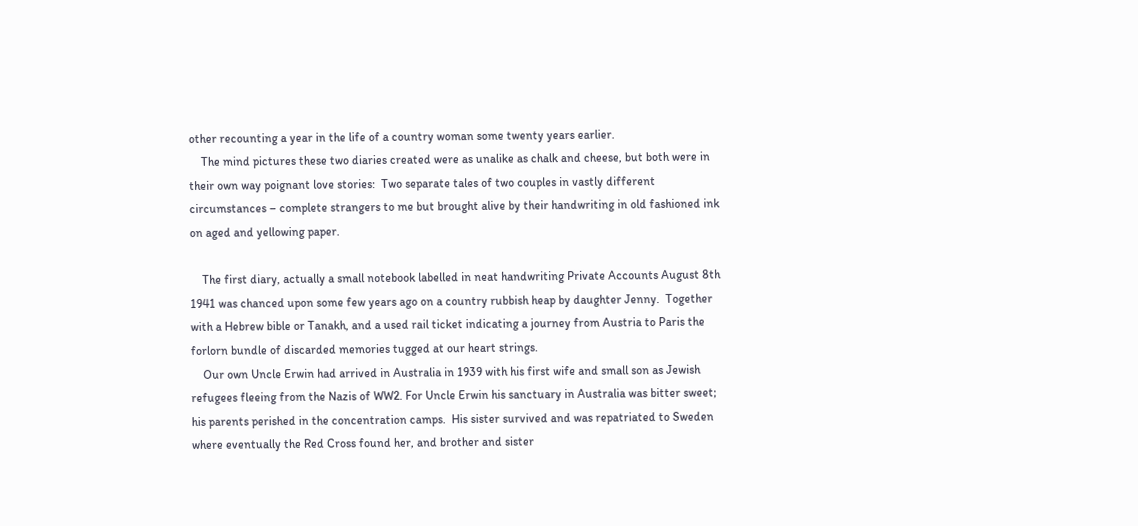other recounting a year in the life of a country woman some twenty years earlier.
    The mind pictures these two diaries created were as unalike as chalk and cheese, but both were in their own way poignant love stories:  Two separate tales of two couples in vastly different circumstances – complete strangers to me but brought alive by their handwriting in old fashioned ink on aged and yellowing paper.

    The first diary, actually a small notebook labelled in neat handwriting Private Accounts August 8th 1941 was chanced upon some few years ago on a country rubbish heap by daughter Jenny.  Together with a Hebrew bible or Tanakh, and a used rail ticket indicating a journey from Austria to Paris the forlorn bundle of discarded memories tugged at our heart strings.
    Our own Uncle Erwin had arrived in Australia in 1939 with his first wife and small son as Jewish refugees fleeing from the Nazis of WW2. For Uncle Erwin his sanctuary in Australia was bitter sweet; his parents perished in the concentration camps.  His sister survived and was repatriated to Sweden where eventually the Red Cross found her, and brother and sister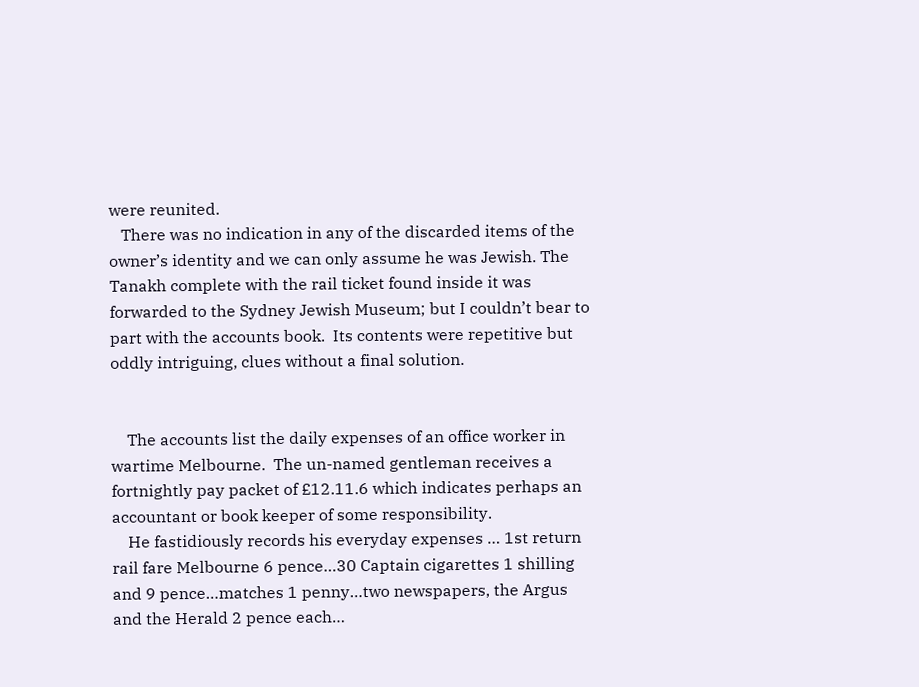were reunited.
   There was no indication in any of the discarded items of the owner’s identity and we can only assume he was Jewish. The Tanakh complete with the rail ticket found inside it was forwarded to the Sydney Jewish Museum; but I couldn’t bear to part with the accounts book.  Its contents were repetitive but oddly intriguing, clues without a final solution.


    The accounts list the daily expenses of an office worker in wartime Melbourne.  The un-named gentleman receives a fortnightly pay packet of £12.11.6 which indicates perhaps an accountant or book keeper of some responsibility.
    He fastidiously records his everyday expenses … 1st return rail fare Melbourne 6 pence…30 Captain cigarettes 1 shilling and 9 pence…matches 1 penny…two newspapers, the Argus and the Herald 2 pence each…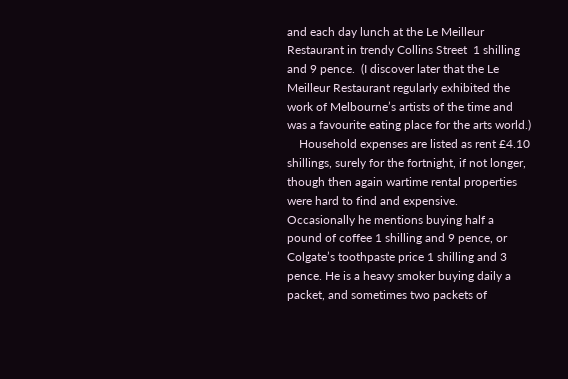and each day lunch at the Le Meilleur Restaurant in trendy Collins Street  1 shilling and 9 pence.  (I discover later that the Le Meilleur Restaurant regularly exhibited the work of Melbourne’s artists of the time and was a favourite eating place for the arts world.)
    Household expenses are listed as rent £4.10 shillings, surely for the fortnight, if not longer, though then again wartime rental properties were hard to find and expensive.  Occasionally he mentions buying half a pound of coffee 1 shilling and 9 pence, or Colgate’s toothpaste price 1 shilling and 3 pence. He is a heavy smoker buying daily a packet, and sometimes two packets of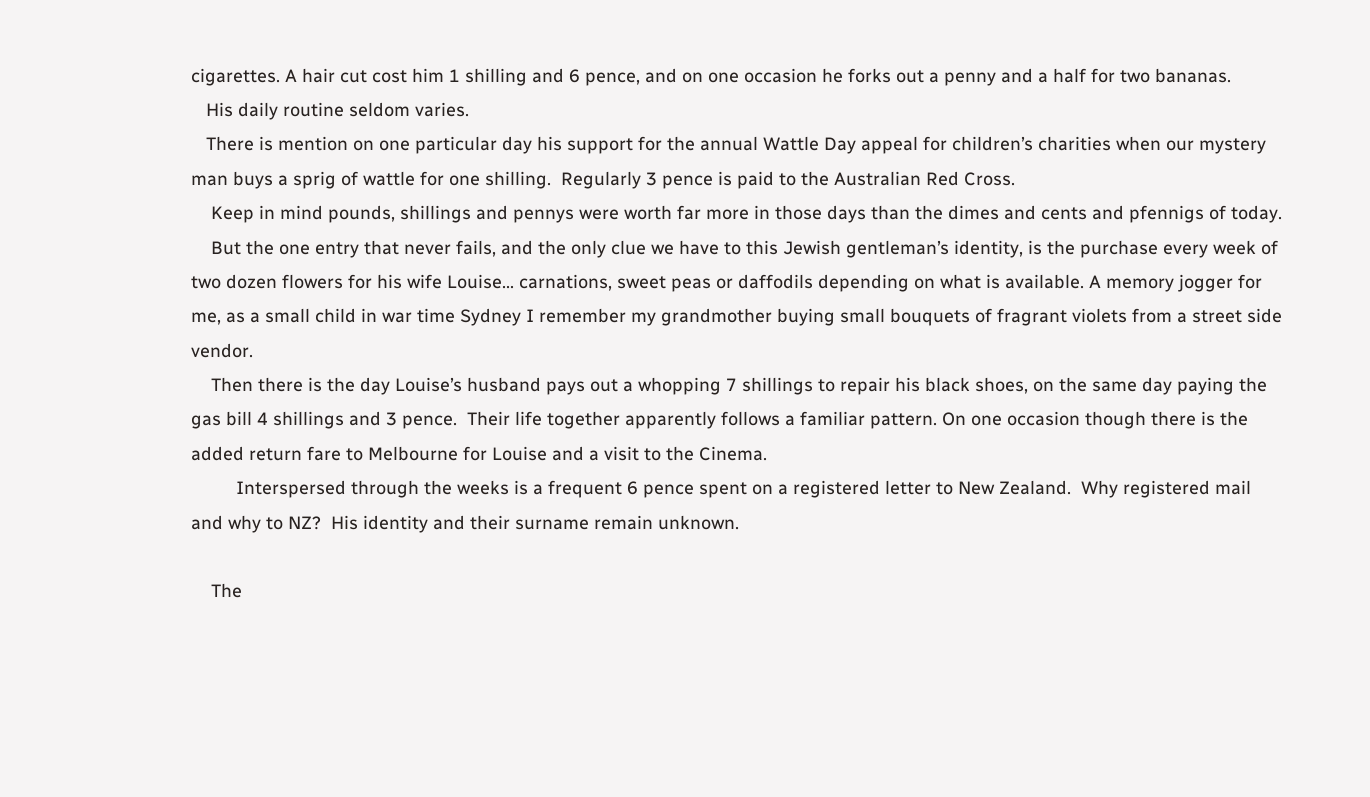cigarettes. A hair cut cost him 1 shilling and 6 pence, and on one occasion he forks out a penny and a half for two bananas.
   His daily routine seldom varies.
   There is mention on one particular day his support for the annual Wattle Day appeal for children’s charities when our mystery man buys a sprig of wattle for one shilling.  Regularly 3 pence is paid to the Australian Red Cross.
    Keep in mind pounds, shillings and pennys were worth far more in those days than the dimes and cents and pfennigs of today.
    But the one entry that never fails, and the only clue we have to this Jewish gentleman’s identity, is the purchase every week of two dozen flowers for his wife Louise… carnations, sweet peas or daffodils depending on what is available. A memory jogger for me, as a small child in war time Sydney I remember my grandmother buying small bouquets of fragrant violets from a street side vendor.
    Then there is the day Louise’s husband pays out a whopping 7 shillings to repair his black shoes, on the same day paying the gas bill 4 shillings and 3 pence.  Their life together apparently follows a familiar pattern. On one occasion though there is the added return fare to Melbourne for Louise and a visit to the Cinema.
         Interspersed through the weeks is a frequent 6 pence spent on a registered letter to New Zealand.  Why registered mail and why to NZ?  His identity and their surname remain unknown.

    The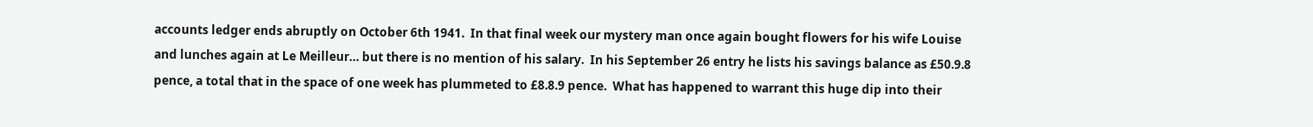accounts ledger ends abruptly on October 6th 1941.  In that final week our mystery man once again bought flowers for his wife Louise and lunches again at Le Meilleur… but there is no mention of his salary.  In his September 26 entry he lists his savings balance as £50.9.8 pence, a total that in the space of one week has plummeted to £8.8.9 pence.  What has happened to warrant this huge dip into their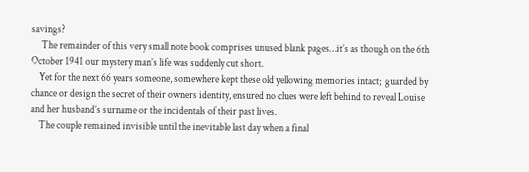savings?
     The remainder of this very small note book comprises unused blank pages…it’s as though on the 6th October 1941 our mystery man’s life was suddenly cut short.
    Yet for the next 66 years someone, somewhere kept these old yellowing memories intact;  guarded by chance or design the secret of their owners identity, ensured no clues were left behind to reveal Louise and her husband’s surname or the incidentals of their past lives.
    The couple remained invisible until the inevitable last day when a final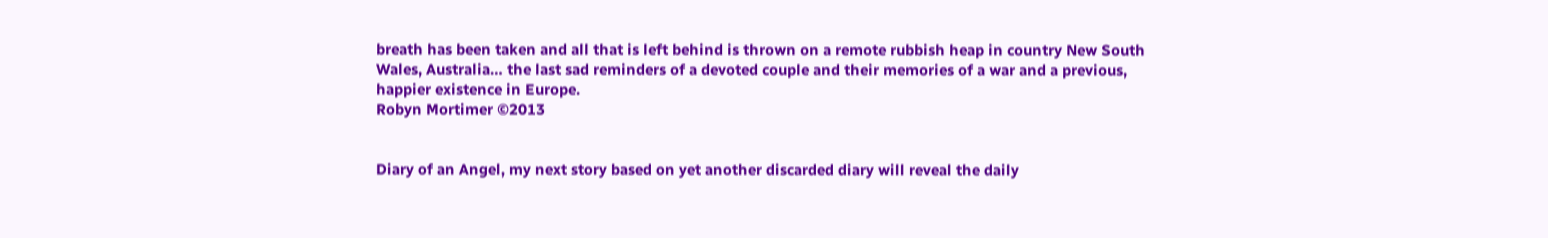breath has been taken and all that is left behind is thrown on a remote rubbish heap in country New South Wales, Australia… the last sad reminders of a devoted couple and their memories of a war and a previous, happier existence in Europe.
Robyn Mortimer ©2013


Diary of an Angel, my next story based on yet another discarded diary will reveal the daily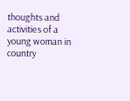thoughts and activities of a young woman in country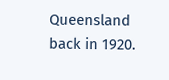Queensland back in 1920.